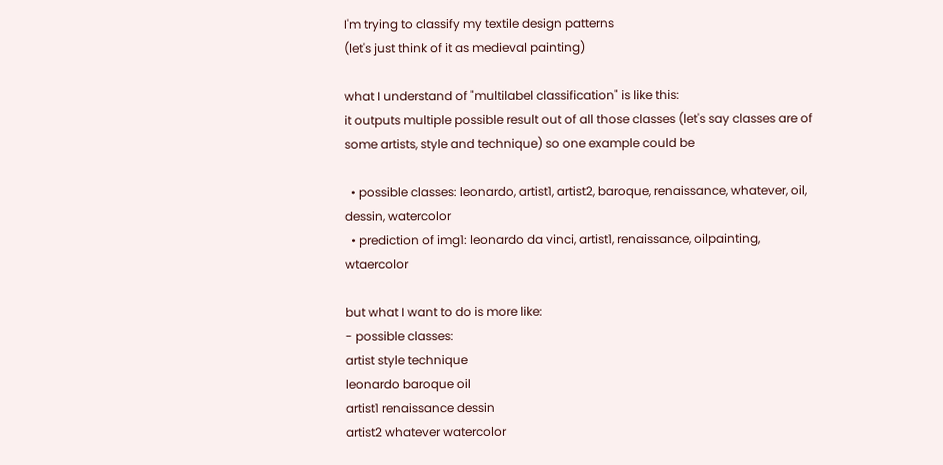I'm trying to classify my textile design patterns
(let's just think of it as medieval painting)

what I understand of "multilabel classification" is like this:
it outputs multiple possible result out of all those classes (let's say classes are of some artists, style and technique) so one example could be

  • possible classes: leonardo, artist1, artist2, baroque, renaissance, whatever, oil, dessin, watercolor
  • prediction of img1: leonardo da vinci, artist1, renaissance, oilpainting, wtaercolor

but what I want to do is more like:
- possible classes:
artist style technique
leonardo baroque oil
artist1 renaissance dessin
artist2 whatever watercolor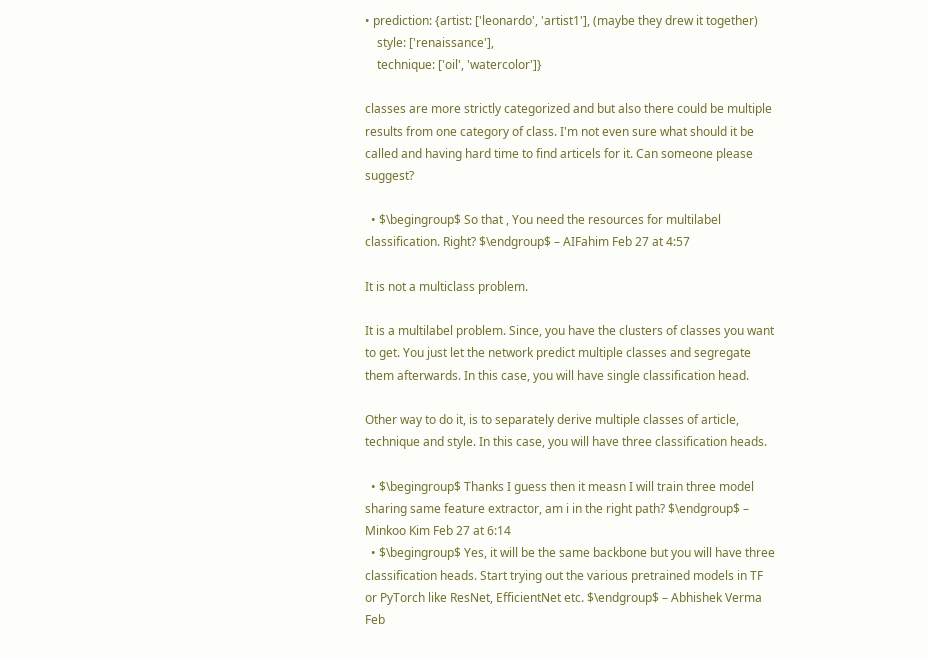• prediction: {artist: ['leonardo', 'artist1'], (maybe they drew it together)
    style: ['renaissance'],
    technique: ['oil', 'watercolor']}

classes are more strictly categorized and but also there could be multiple results from one category of class. I'm not even sure what should it be called and having hard time to find articels for it. Can someone please suggest?

  • $\begingroup$ So that , You need the resources for multilabel classification. Right? $\endgroup$ – AIFahim Feb 27 at 4:57

It is not a multiclass problem.

It is a multilabel problem. Since, you have the clusters of classes you want to get. You just let the network predict multiple classes and segregate them afterwards. In this case, you will have single classification head.

Other way to do it, is to separately derive multiple classes of article, technique and style. In this case, you will have three classification heads.

  • $\begingroup$ Thanks I guess then it measn I will train three model sharing same feature extractor, am i in the right path? $\endgroup$ – Minkoo Kim Feb 27 at 6:14
  • $\begingroup$ Yes, it will be the same backbone but you will have three classification heads. Start trying out the various pretrained models in TF or PyTorch like ResNet, EfficientNet etc. $\endgroup$ – Abhishek Verma Feb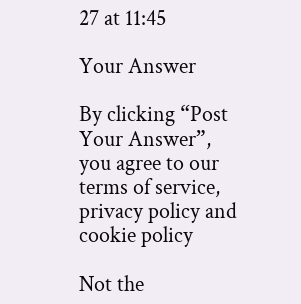27 at 11:45

Your Answer

By clicking “Post Your Answer”, you agree to our terms of service, privacy policy and cookie policy

Not the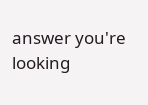answer you're looking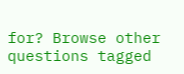for? Browse other questions tagged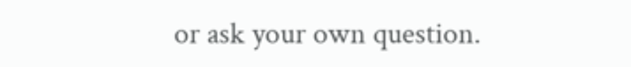or ask your own question.